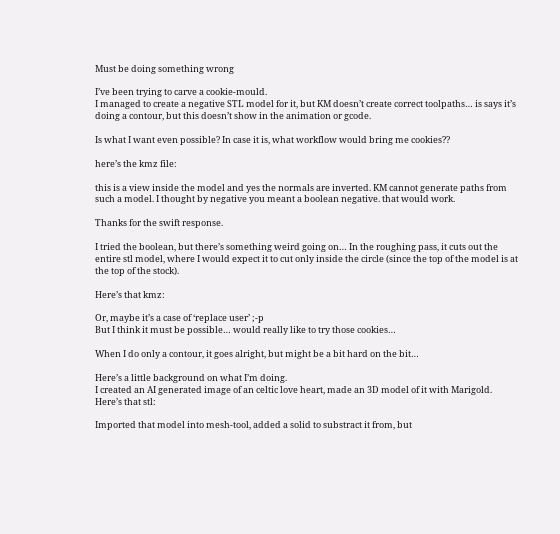Must be doing something wrong

I’ve been trying to carve a cookie-mould.
I managed to create a negative STL model for it, but KM doesn’t create correct toolpaths… is says it’s doing a contour, but this doesn’t show in the animation or gcode.

Is what I want even possible? In case it is, what workflow would bring me cookies??

here’s the kmz file:

this is a view inside the model and yes the normals are inverted. KM cannot generate paths from such a model. I thought by negative you meant a boolean negative. that would work.

Thanks for the swift response.

I tried the boolean, but there’s something weird going on… In the roughing pass, it cuts out the entire stl model, where I would expect it to cut only inside the circle (since the top of the model is at the top of the stock).

Here’s that kmz:

Or, maybe it’s a case of ‘replace user’ ;-p
But I think it must be possible… would really like to try those cookies…

When I do only a contour, it goes alright, but might be a bit hard on the bit…

Here’s a little background on what I’m doing.
I created an AI generated image of an celtic love heart, made an 3D model of it with Marigold.
Here’s that stl:

Imported that model into mesh-tool, added a solid to substract it from, but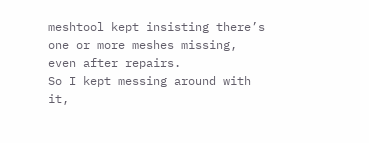meshtool kept insisting there’s one or more meshes missing, even after repairs.
So I kept messing around with it,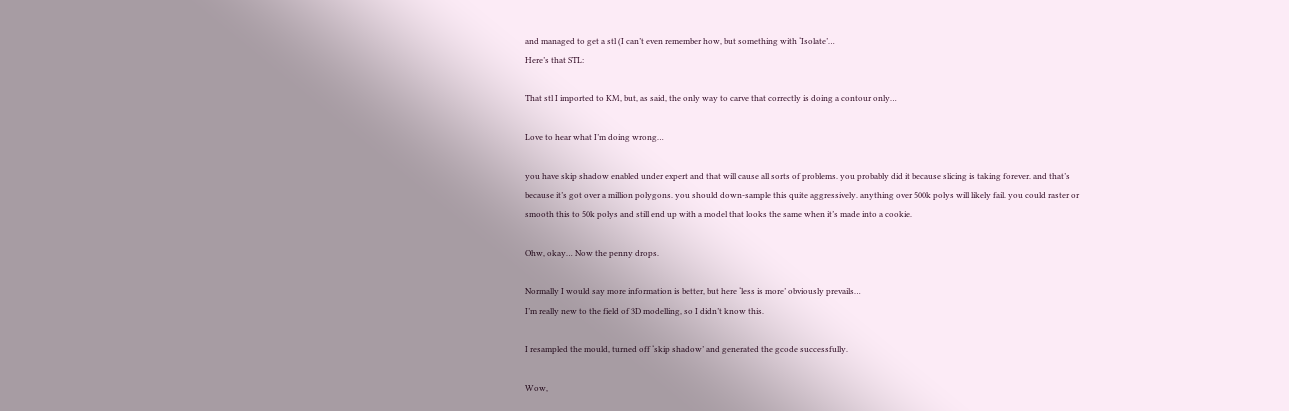and managed to get a stl (I can’t even remember how, but something with ‘Isolate’…
Here’s that STL:

That stl I imported to KM, but, as said, the only way to carve that correctly is doing a contour only…

Love to hear what I’m doing wrong…

you have skip shadow enabled under expert and that will cause all sorts of problems. you probably did it because slicing is taking forever. and that’s because it’s got over a million polygons. you should down-sample this quite aggressively. anything over 500k polys will likely fail. you could raster or smooth this to 50k polys and still end up with a model that looks the same when it’s made into a cookie.

Ohw, okay… Now the penny drops.

Normally I would say more information is better, but here ‘less is more’ obviously prevails…
I’m really new to the field of 3D modelling, so I didn’t know this.

I resampled the mould, turned off ‘skip shadow’ and generated the gcode successfully.

Wow,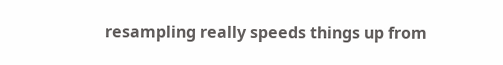resampling really speeds things up from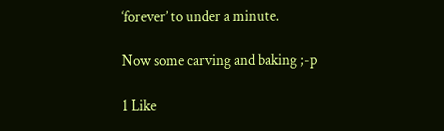‘forever’ to under a minute.

Now some carving and baking ;-p

1 Like